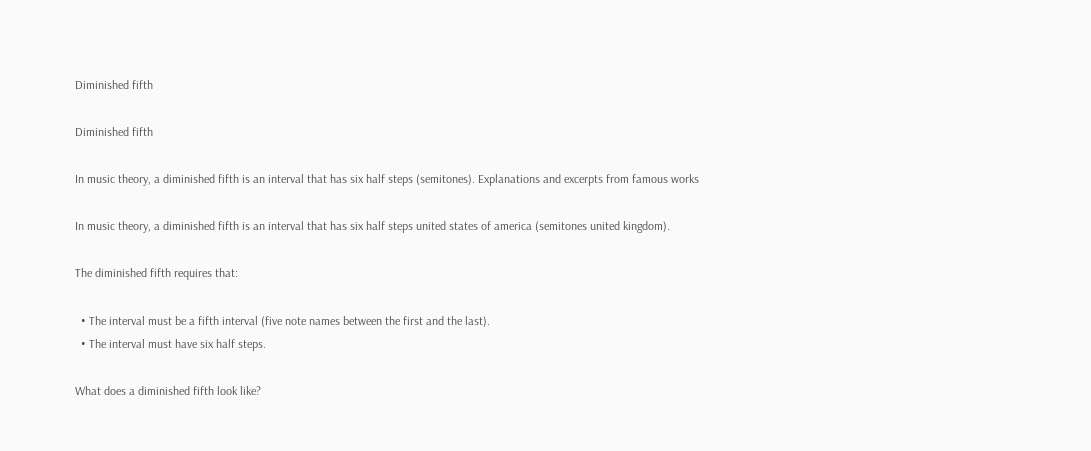Diminished fifth

Diminished fifth

In music theory, a diminished fifth is an interval that has six half steps (semitones). Explanations and excerpts from famous works

In music theory, a diminished fifth is an interval that has six half steps united states of america (semitones united kingdom).

The diminished fifth requires that:

  • The interval must be a fifth interval (five note names between the first and the last).
  • The interval must have six half steps.

What does a diminished fifth look like?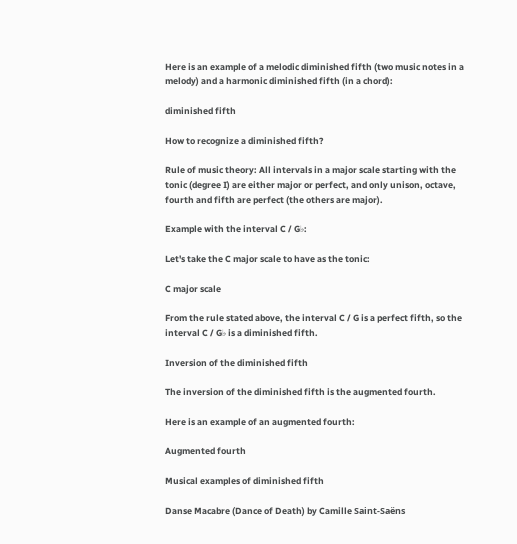Here is an example of a melodic diminished fifth (two music notes in a melody) and a harmonic diminished fifth (in a chord):

diminished fifth

How to recognize a diminished fifth?

Rule of music theory: All intervals in a major scale starting with the tonic (degree I) are either major or perfect, and only unison, octave, fourth and fifth are perfect (the others are major).

Example with the interval C / G♭:

Let's take the C major scale to have as the tonic:

C major scale

From the rule stated above, the interval C / G is a perfect fifth, so the interval C / G♭ is a diminished fifth.

Inversion of the diminished fifth

The inversion of the diminished fifth is the augmented fourth.

Here is an example of an augmented fourth:

Augmented fourth

Musical examples of diminished fifth

Danse Macabre (Dance of Death) by Camille Saint-Saëns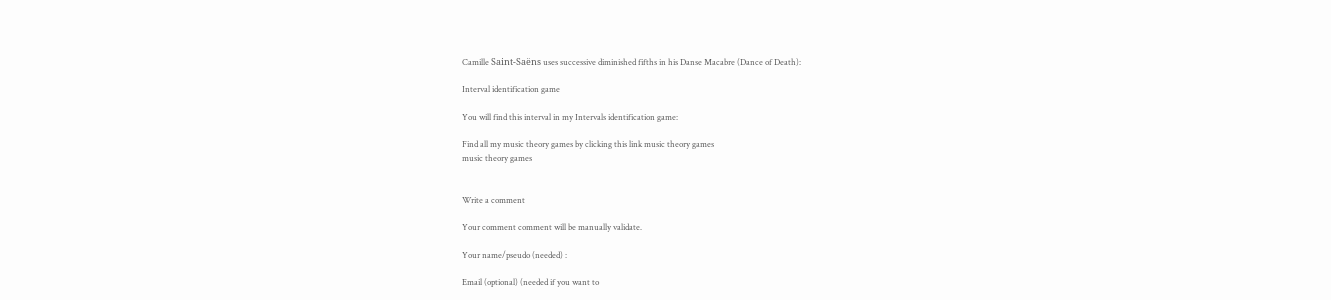Camille Saint-Saëns uses successive diminished fifths in his Danse Macabre (Dance of Death):

Interval identification game

You will find this interval in my Intervals identification game:

Find all my music theory games by clicking this link music theory games
music theory games


Write a comment

Your comment comment will be manually validate.

Your name/pseudo (needed) :

Email (optional) (needed if you want to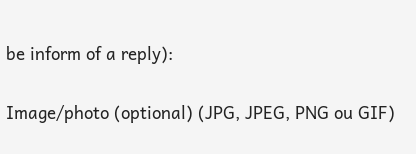be inform of a reply):

Image/photo (optional) (JPG, JPEG, PNG ou GIF)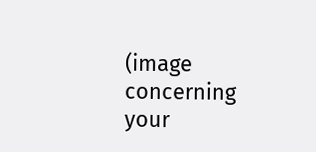(image concerning your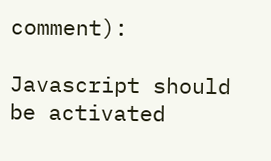comment):

Javascript should be activated